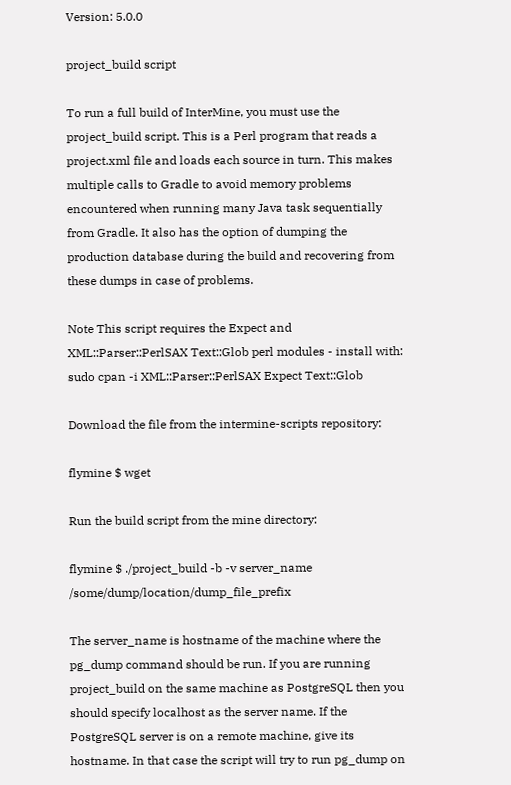Version: 5.0.0

project_build script

To run a full build of InterMine, you must use the project_build script. This is a Perl program that reads a project.xml file and loads each source in turn. This makes multiple calls to Gradle to avoid memory problems encountered when running many Java task sequentially from Gradle. It also has the option of dumping the production database during the build and recovering from these dumps in case of problems.

Note This script requires the Expect and XML::Parser::PerlSAX Text::Glob perl modules - install with: sudo cpan -i XML::Parser::PerlSAX Expect Text::Glob

Download the file from the intermine-scripts repository:

flymine $ wget

Run the build script from the mine directory:

flymine $ ./project_build -b -v server_name /some/dump/location/dump_file_prefix

The server_name is hostname of the machine where the pg_dump command should be run. If you are running project_build on the same machine as PostgreSQL then you should specify localhost as the server name. If the PostgreSQL server is on a remote machine, give its hostname. In that case the script will try to run pg_dump on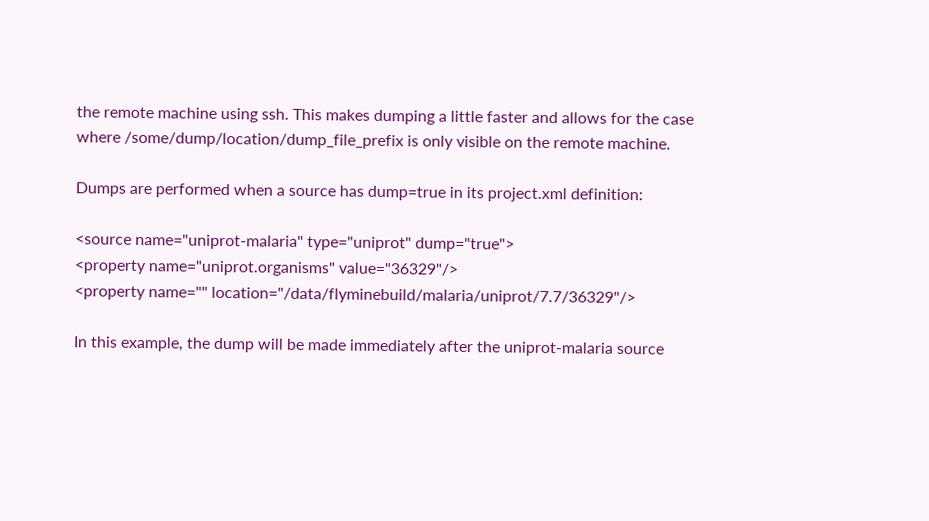the remote machine using ssh. This makes dumping a little faster and allows for the case where /some/dump/location/dump_file_prefix is only visible on the remote machine.

Dumps are performed when a source has dump=true in its project.xml definition:

<source name="uniprot-malaria" type="uniprot" dump="true">
<property name="uniprot.organisms" value="36329"/>
<property name="" location="/data/flyminebuild/malaria/uniprot/7.7/36329"/>

In this example, the dump will be made immediately after the uniprot-malaria source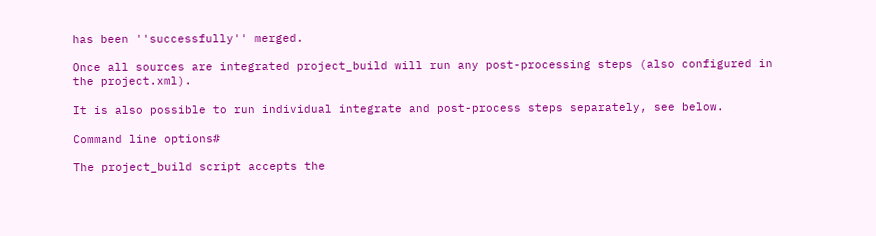has been ''successfully'' merged.

Once all sources are integrated project_build will run any post-processing steps (also configured in the project.xml).

It is also possible to run individual integrate and post-process steps separately, see below.

Command line options#

The project_build script accepts the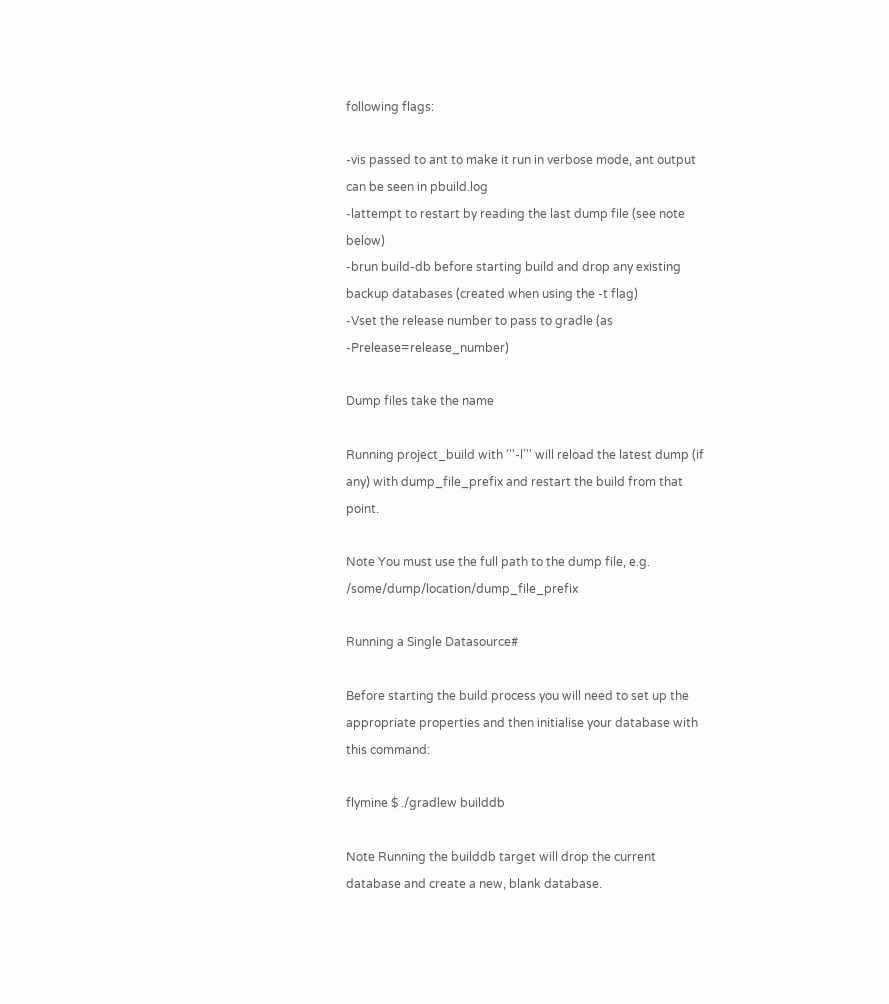following flags:

-vis passed to ant to make it run in verbose mode, ant output can be seen in pbuild.log
-lattempt to restart by reading the last dump file (see note below)
-brun build-db before starting build and drop any existing backup databases (created when using the -t flag)
-Vset the release number to pass to gradle (as -Prelease=release_number)

Dump files take the name

Running project_build with '''-l''' will reload the latest dump (if any) with dump_file_prefix and restart the build from that point.

Note You must use the full path to the dump file, e.g. /some/dump/location/dump_file_prefix

Running a Single Datasource#

Before starting the build process you will need to set up the appropriate properties and then initialise your database with this command:

flymine $ ./gradlew builddb

Note Running the builddb target will drop the current database and create a new, blank database.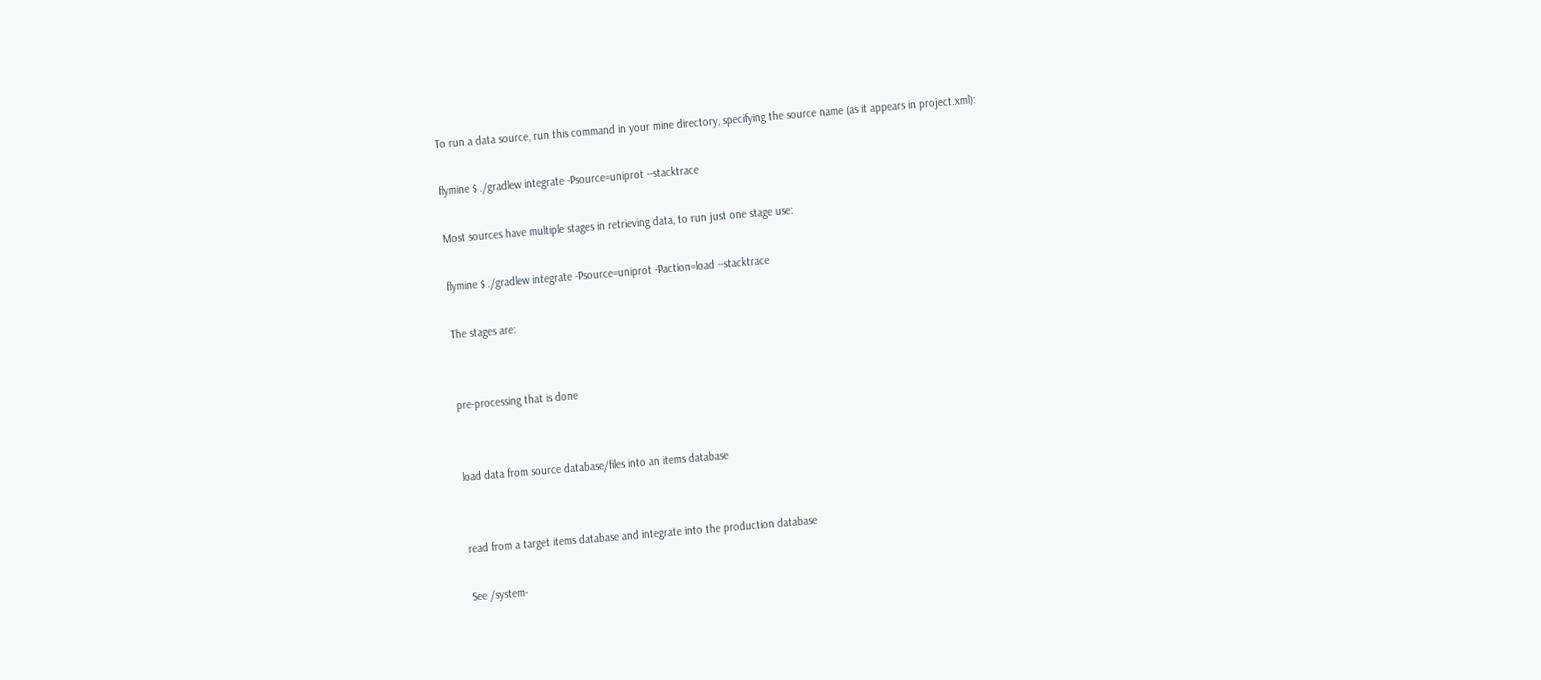To run a data source, run this command in your mine directory, specifying the source name (as it appears in project.xml):

flymine $ ./gradlew integrate -Psource=uniprot --stacktrace

Most sources have multiple stages in retrieving data, to run just one stage use:

flymine $ ./gradlew integrate -Psource=uniprot -Paction=load --stacktrace

The stages are:


pre-processing that is done


load data from source database/files into an items database


read from a target items database and integrate into the production database

See /system-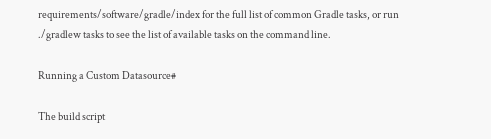requirements/software/gradle/index for the full list of common Gradle tasks, or run ./gradlew tasks to see the list of available tasks on the command line.

Running a Custom Datasource#

The build script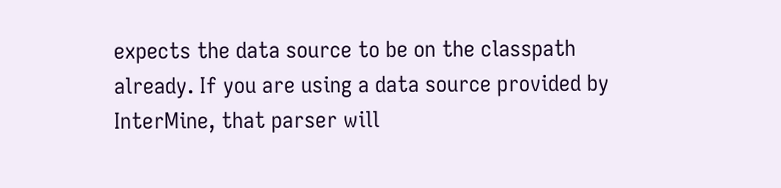expects the data source to be on the classpath already. If you are using a data source provided by InterMine, that parser will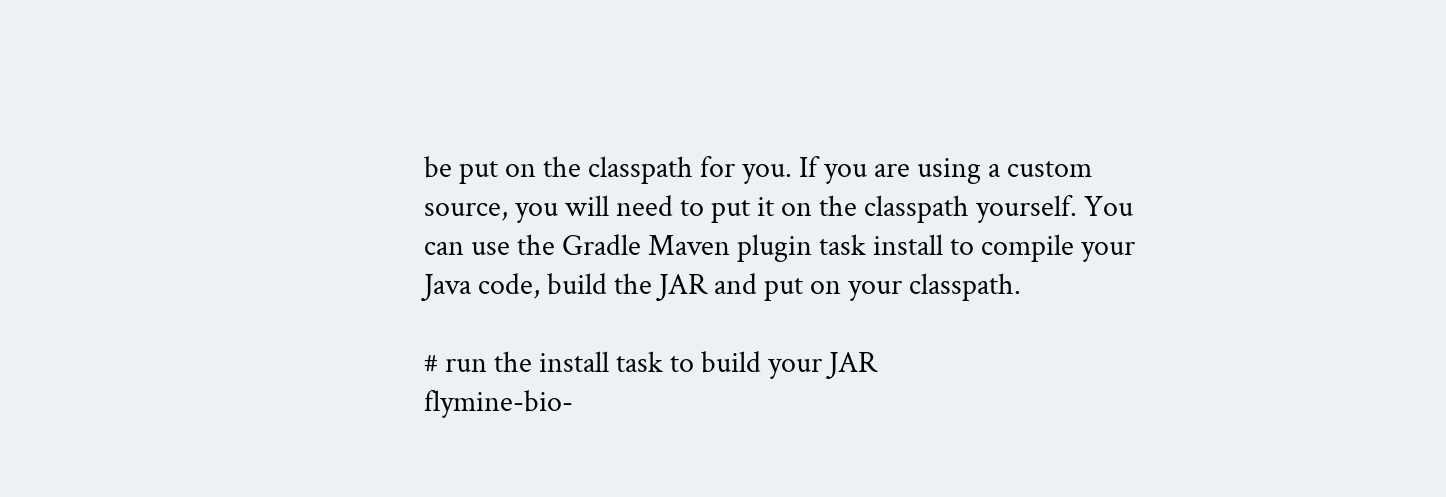be put on the classpath for you. If you are using a custom source, you will need to put it on the classpath yourself. You can use the Gradle Maven plugin task install to compile your Java code, build the JAR and put on your classpath.

# run the install task to build your JAR
flymine-bio-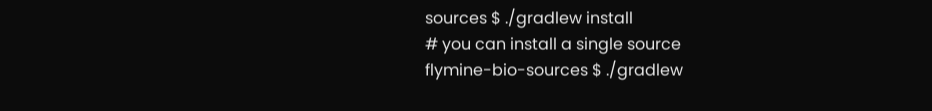sources $ ./gradlew install
# you can install a single source
flymine-bio-sources $ ./gradlew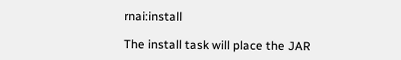rnai:install

The install task will place the JAR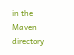in the Maven directory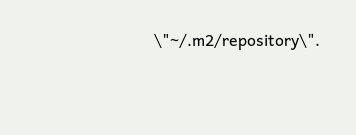\"~/.m2/repository\".